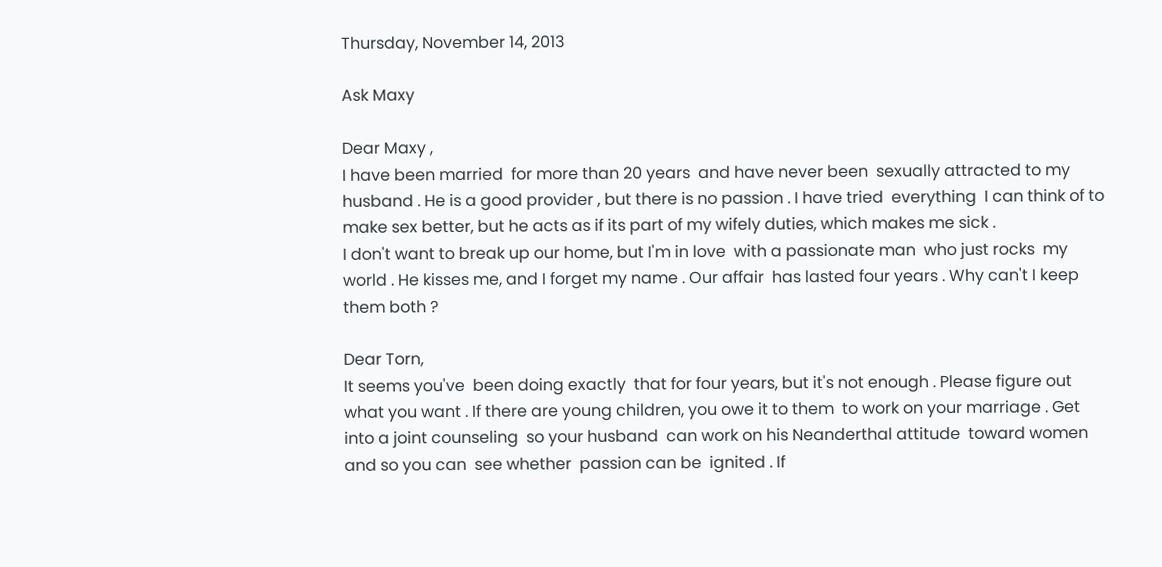Thursday, November 14, 2013

Ask Maxy

Dear Maxy ,
I have been married  for more than 20 years  and have never been  sexually attracted to my husband . He is a good provider , but there is no passion . I have tried  everything  I can think of to make sex better, but he acts as if its part of my wifely duties, which makes me sick .
I don't want to break up our home, but I'm in love  with a passionate man  who just rocks  my world . He kisses me, and I forget my name . Our affair  has lasted four years . Why can't I keep them both ?

Dear Torn,
It seems you've  been doing exactly  that for four years, but it's not enough . Please figure out what you want . If there are young children, you owe it to them  to work on your marriage . Get into a joint counseling  so your husband  can work on his Neanderthal attitude  toward women  and so you can  see whether  passion can be  ignited . If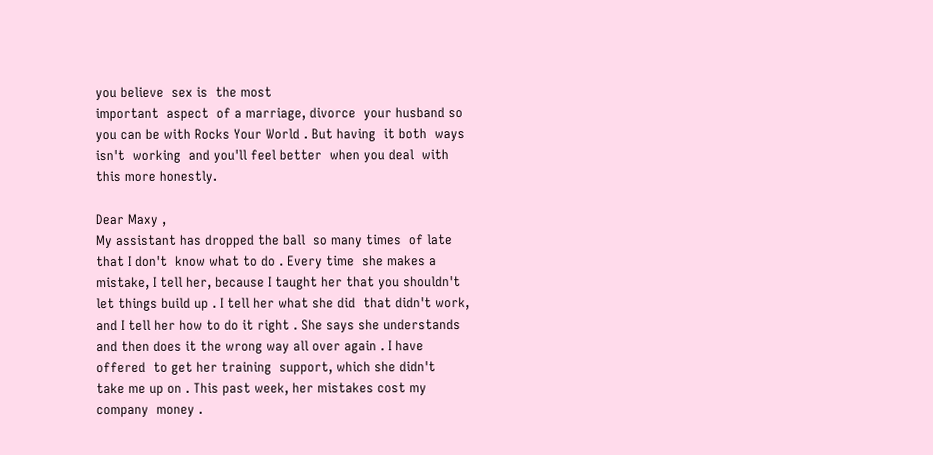you believe  sex is  the most
important  aspect  of a marriage, divorce  your husband so you can be with Rocks Your World . But having  it both  ways isn't  working  and you'll feel better  when you deal  with this more honestly.

Dear Maxy ,
My assistant has dropped the ball  so many times  of late  that I don't  know what to do . Every time  she makes a mistake, I tell her, because I taught her that you shouldn't let things build up . I tell her what she did  that didn't work, and I tell her how to do it right . She says she understands  and then does it the wrong way all over again . I have offered  to get her training  support, which she didn't  take me up on . This past week, her mistakes cost my company  money .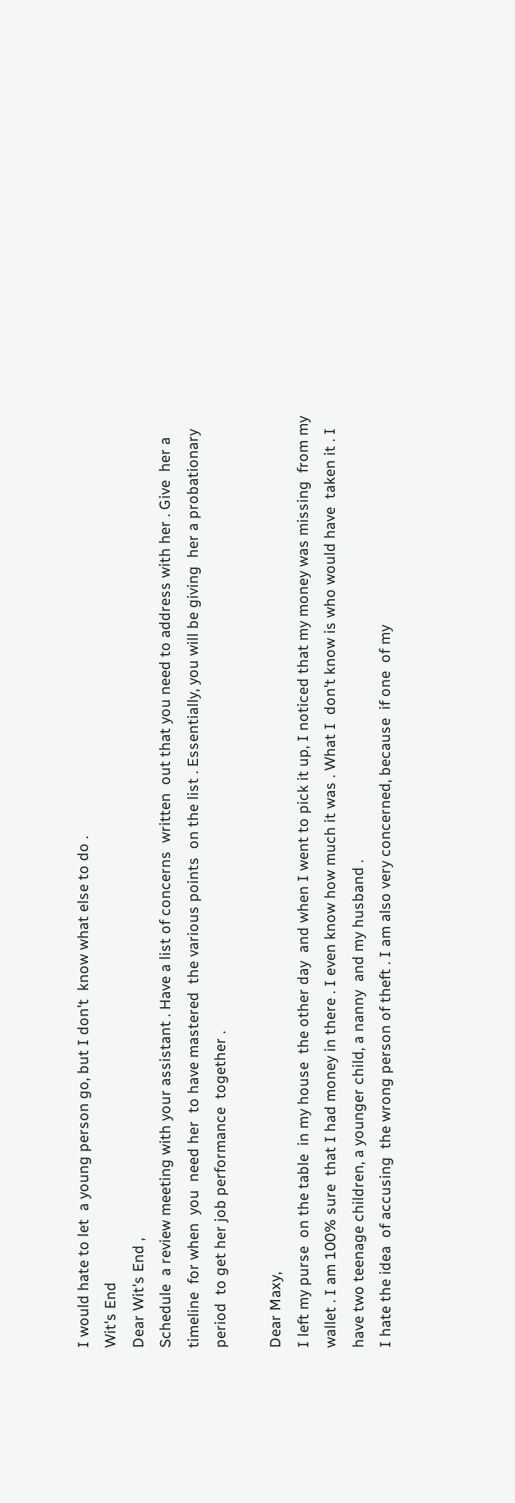I would hate to let  a young person go, but I don't  know what else to do .
Wit's End
Dear Wit's End ,
Schedule  a review meeting with your assistant . Have a list of concerns  written  out that you need to address with her . Give  her a timeline  for when  you  need her  to have mastered  the various points  on the list . Essentially, you will be giving  her a probationary  period  to get her job performance  together .

Dear Maxy,
I left my purse  on the table  in my house  the other day  and when I went to pick it up, I noticed that my money was missing  from my wallet . I am 100% sure  that I had money in there . I even know how much it was . What I  don't know is who would have  taken it . I have two teenage children, a younger child, a nanny  and my husband .
I hate the idea  of accusing  the wrong person of theft . I am also very concerned, because  if one  of my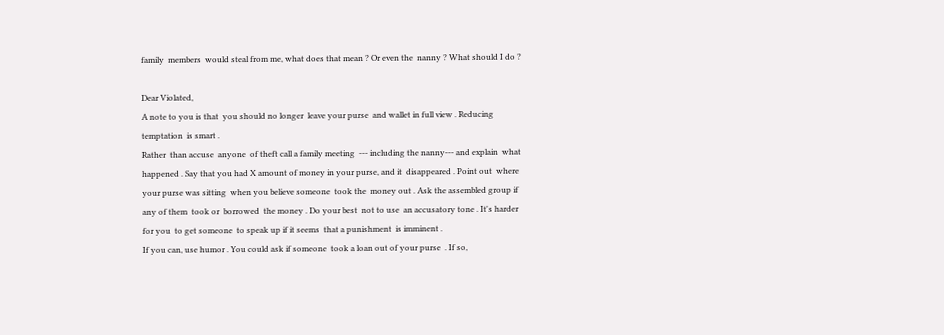family  members  would steal from me, what does that mean ? Or even the  nanny ? What should I do ?

Dear Violated,
A note to you is that  you should no longer  leave your purse  and wallet in full view . Reducing temptation  is smart .
Rather  than accuse  anyone  of theft call a family meeting  --- including the nanny--- and explain  what happened . Say that you had X amount of money in your purse, and it  disappeared . Point out  where your purse was sitting  when you believe someone  took the  money out . Ask the assembled group if any of them  took or  borrowed  the money . Do your best  not to use  an accusatory tone . It's harder  for you  to get someone  to speak up if it seems  that a punishment  is imminent .
If you can, use humor . You could ask if someone  took a loan out of your purse  . If so,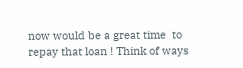now would be a great time  to repay that loan ! Think of ways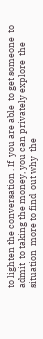to lighten the conversation . If  you are able  to get someone  to admit  to taking the money, you can privately explore  the situation  more to find  out why  the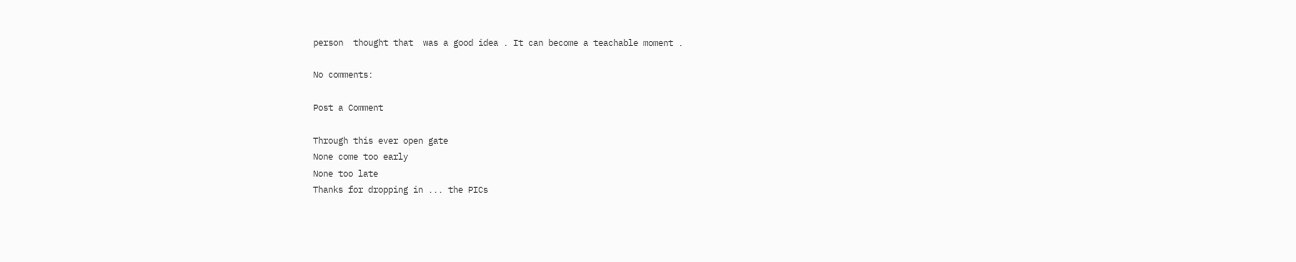person  thought that  was a good idea . It can become a teachable moment .

No comments:

Post a Comment

Through this ever open gate
None come too early
None too late
Thanks for dropping in ... the PICs